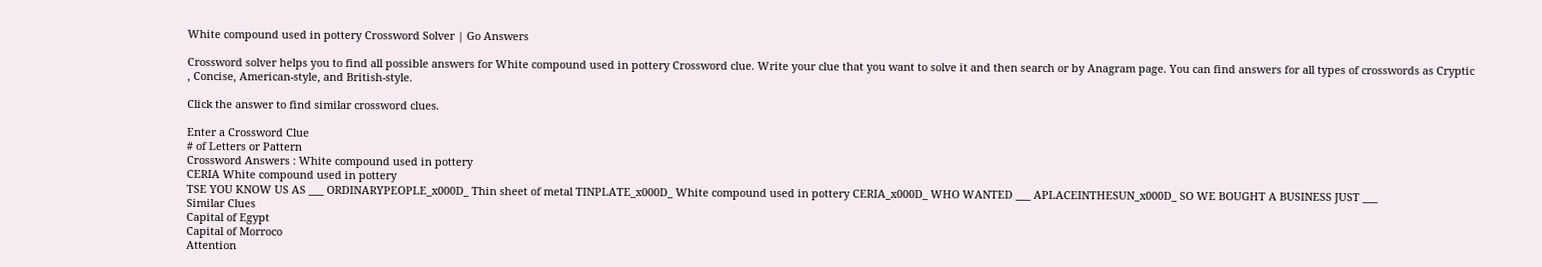White compound used in pottery Crossword Solver | Go Answers

Crossword solver helps you to find all possible answers for White compound used in pottery Crossword clue. Write your clue that you want to solve it and then search or by Anagram page. You can find answers for all types of crosswords as Cryptic , Concise, American-style, and British-style.

Click the answer to find similar crossword clues.

Enter a Crossword Clue
# of Letters or Pattern
Crossword Answers : White compound used in pottery
CERIA White compound used in pottery
TSE YOU KNOW US AS ___ ORDINARYPEOPLE_x000D_ Thin sheet of metal TINPLATE_x000D_ White compound used in pottery CERIA_x000D_ WHO WANTED ___ APLACEINTHESUN_x000D_ SO WE BOUGHT A BUSINESS JUST ___
Similar Clues
Capital of Egypt
Capital of Morroco
Attention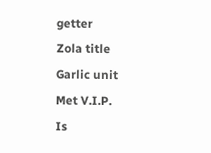getter
Zola title
Garlic unit
Met V.I.P.
Is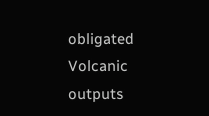obligated
Volcanic outputs